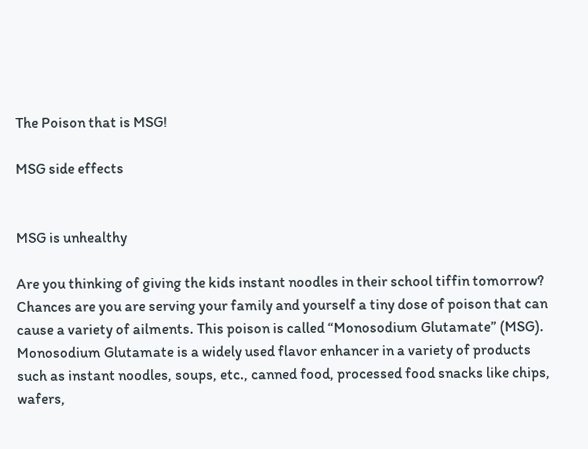The Poison that is MSG!

MSG side effects


MSG is unhealthy

Are you thinking of giving the kids instant noodles in their school tiffin tomorrow? Chances are you are serving your family and yourself a tiny dose of poison that can cause a variety of ailments. This poison is called “Monosodium Glutamate” (MSG). Monosodium Glutamate is a widely used flavor enhancer in a variety of products such as instant noodles, soups, etc., canned food, processed food snacks like chips, wafers,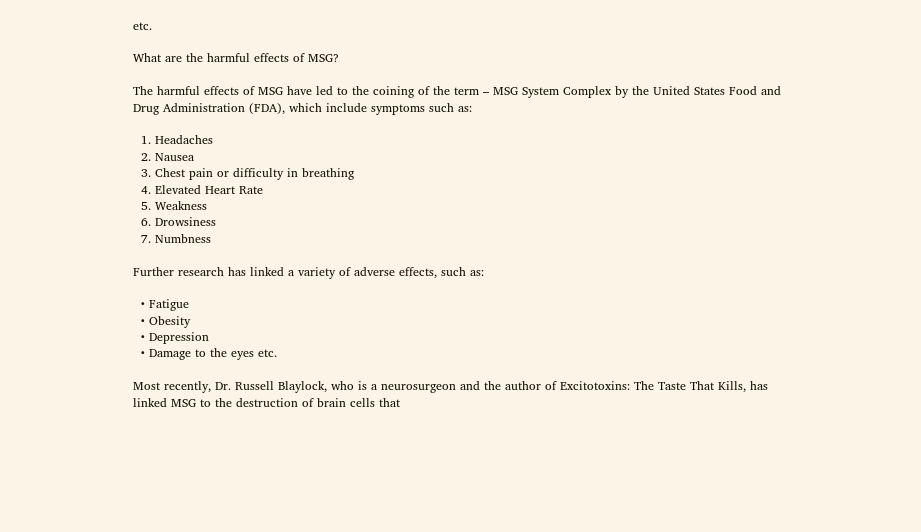etc.

What are the harmful effects of MSG?

The harmful effects of MSG have led to the coining of the term – MSG System Complex by the United States Food and Drug Administration (FDA), which include symptoms such as:

  1. Headaches
  2. Nausea
  3. Chest pain or difficulty in breathing
  4. Elevated Heart Rate
  5. Weakness
  6. Drowsiness
  7. Numbness

Further research has linked a variety of adverse effects, such as:

  • Fatigue
  • Obesity
  • Depression
  • Damage to the eyes etc.

Most recently, Dr. Russell Blaylock, who is a neurosurgeon and the author of Excitotoxins: The Taste That Kills, has linked MSG to the destruction of brain cells that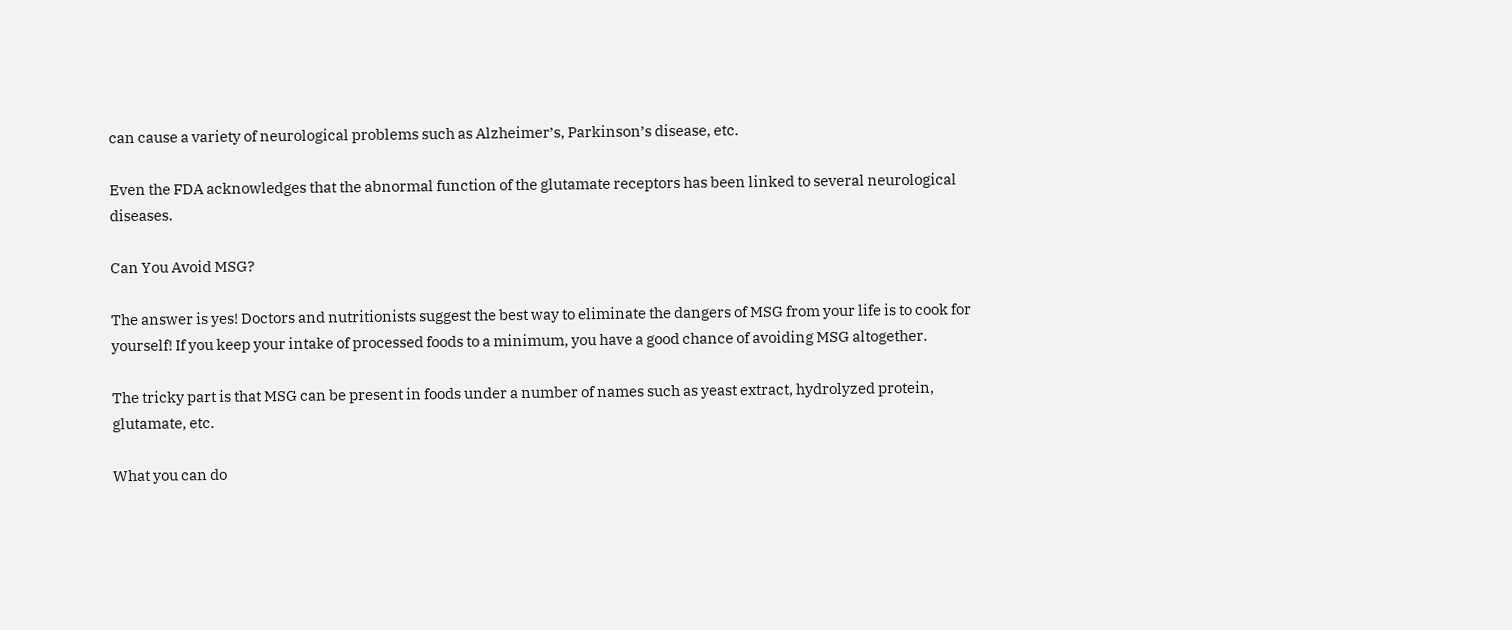can cause a variety of neurological problems such as Alzheimer’s, Parkinson’s disease, etc.

Even the FDA acknowledges that the abnormal function of the glutamate receptors has been linked to several neurological diseases.

Can You Avoid MSG?

The answer is yes! Doctors and nutritionists suggest the best way to eliminate the dangers of MSG from your life is to cook for yourself! If you keep your intake of processed foods to a minimum, you have a good chance of avoiding MSG altogether.

The tricky part is that MSG can be present in foods under a number of names such as yeast extract, hydrolyzed protein, glutamate, etc.

What you can do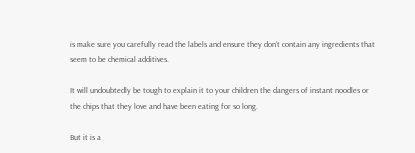is make sure you carefully read the labels and ensure they don’t contain any ingredients that seem to be chemical additives.

It will undoubtedly be tough to explain it to your children the dangers of instant noodles or the chips that they love and have been eating for so long.

But it is a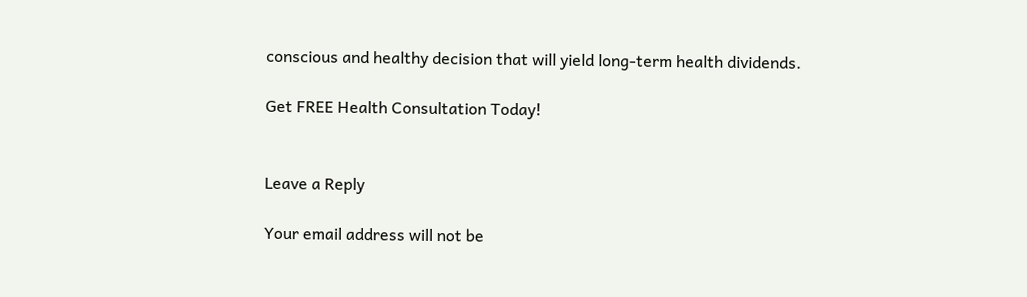conscious and healthy decision that will yield long-term health dividends.

Get FREE Health Consultation Today!


Leave a Reply

Your email address will not be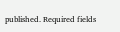published. Required fields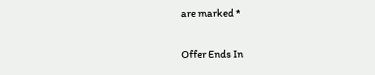are marked *

Offer Ends In